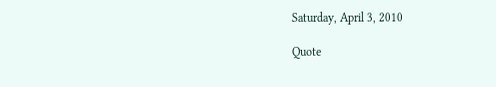Saturday, April 3, 2010

Quote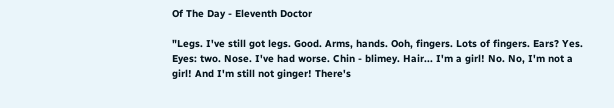Of The Day - Eleventh Doctor

"Legs. I've still got legs. Good. Arms, hands. Ooh, fingers. Lots of fingers. Ears? Yes. Eyes: two. Nose. I've had worse. Chin - blimey. Hair... I'm a girl! No. No, I'm not a girl! And I'm still not ginger! There's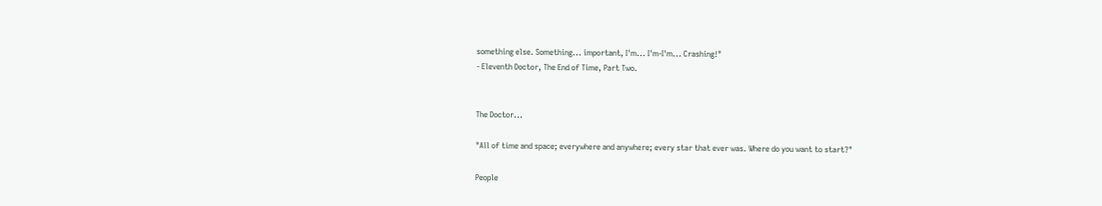something else. Something... important, I'm... I'm-I'm... Crashing!"
- Eleventh Doctor, The End of Time, Part Two.


The Doctor...

"All of time and space; everywhere and anywhere; every star that ever was. Where do you want to start?"

People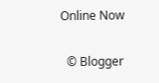Online Now

  © Blogger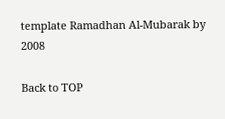template Ramadhan Al-Mubarak by 2008

Back to TOP